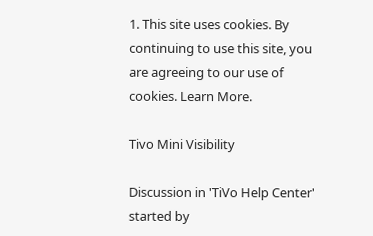1. This site uses cookies. By continuing to use this site, you are agreeing to our use of cookies. Learn More.

Tivo Mini Visibility

Discussion in 'TiVo Help Center' started by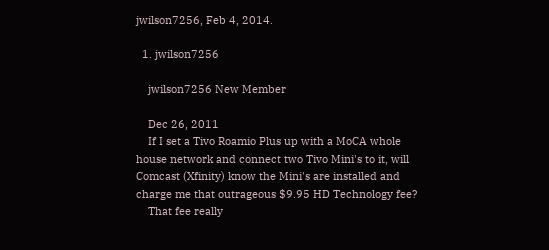jwilson7256, Feb 4, 2014.

  1. jwilson7256

    jwilson7256 New Member

    Dec 26, 2011
    If I set a Tivo Roamio Plus up with a MoCA whole house network and connect two Tivo Mini's to it, will Comcast (Xfinity) know the Mini's are installed and charge me that outrageous $9.95 HD Technology fee?
    That fee really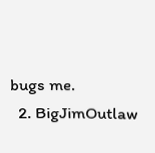bugs me.
  2. BigJimOutlaw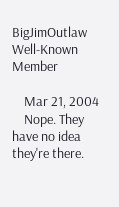BigJimOutlaw Well-Known Member

    Mar 21, 2004
    Nope. They have no idea they're there.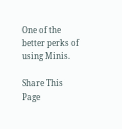One of the better perks of using Minis.

Share This Page